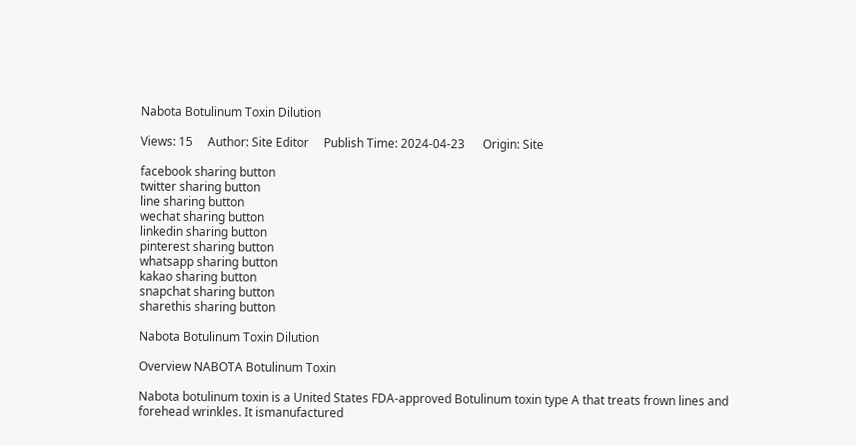Nabota Botulinum Toxin Dilution

Views: 15     Author: Site Editor     Publish Time: 2024-04-23      Origin: Site

facebook sharing button
twitter sharing button
line sharing button
wechat sharing button
linkedin sharing button
pinterest sharing button
whatsapp sharing button
kakao sharing button
snapchat sharing button
sharethis sharing button

Nabota Botulinum Toxin Dilution

Overview NABOTA Botulinum Toxin

Nabota botulinum toxin is a United States FDA-approved Botulinum toxin type A that treats frown lines and forehead wrinkles. It ismanufactured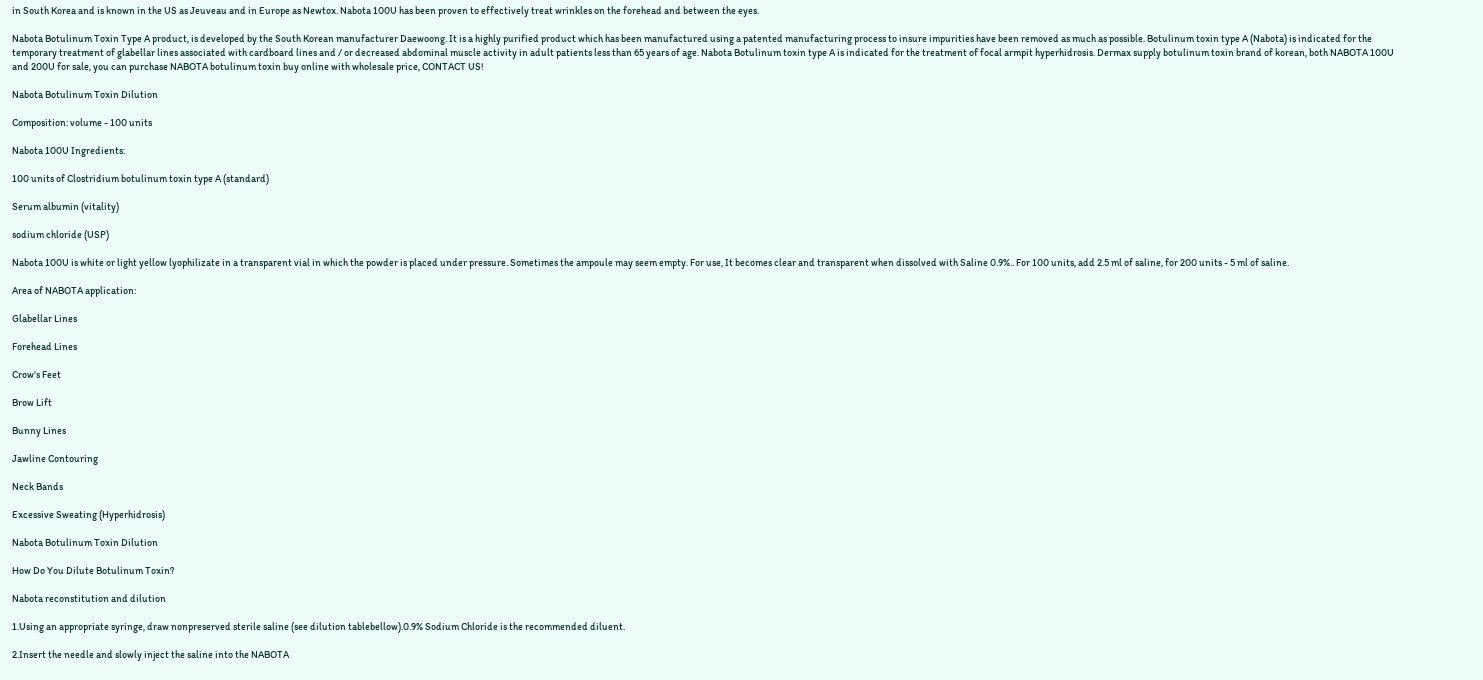in South Korea and is known in the US as Jeuveau and in Europe as Newtox. Nabota 100U has been proven to effectively treat wrinkles on the forehead and between the eyes.

Nabota Botulinum Toxin Type A product, is developed by the South Korean manufacturer Daewoong. It is a highly purified product which has been manufactured using a patented manufacturing process to insure impurities have been removed as much as possible. Botulinum toxin type A (Nabota) is indicated for the temporary treatment of glabellar lines associated with cardboard lines and / or decreased abdominal muscle activity in adult patients less than 65 years of age. Nabota Botulinum toxin type A is indicated for the treatment of focal armpit hyperhidrosis. Dermax supply botulinum toxin brand of korean, both NABOTA 100U and 200U for sale, you can purchase NABOTA botulinum toxin buy online with wholesale price, CONTACT US!

Nabota Botulinum Toxin Dilution

Composition: volume - 100 units

Nabota 100U Ingredients:

100 units of Clostridium botulinum toxin type A (standard)

Serum albumin (vitality)

sodium chloride (USP)

Nabota 100U is white or light yellow lyophilizate in a transparent vial in which the powder is placed under pressure. Sometimes the ampoule may seem empty. For use, It becomes clear and transparent when dissolved with Saline 0.9%.. For 100 units, add 2.5 ml of saline, for 200 units - 5 ml of saline.

Area of NABOTA application:

Glabellar Lines

Forehead Lines

Crow's Feet

Brow Lift

Bunny Lines

Jawline Contouring

Neck Bands

Excessive Sweating (Hyperhidrosis)

Nabota Botulinum Toxin Dilution

How Do You Dilute Botulinum Toxin?

Nabota reconstitution and dilution

1.Using an appropriate syringe, draw nonpreserved sterile saline (see dilution tablebellow).0.9% Sodium Chloride is the recommended diluent.

2.Insert the needle and slowly inject the saline into the NABOTA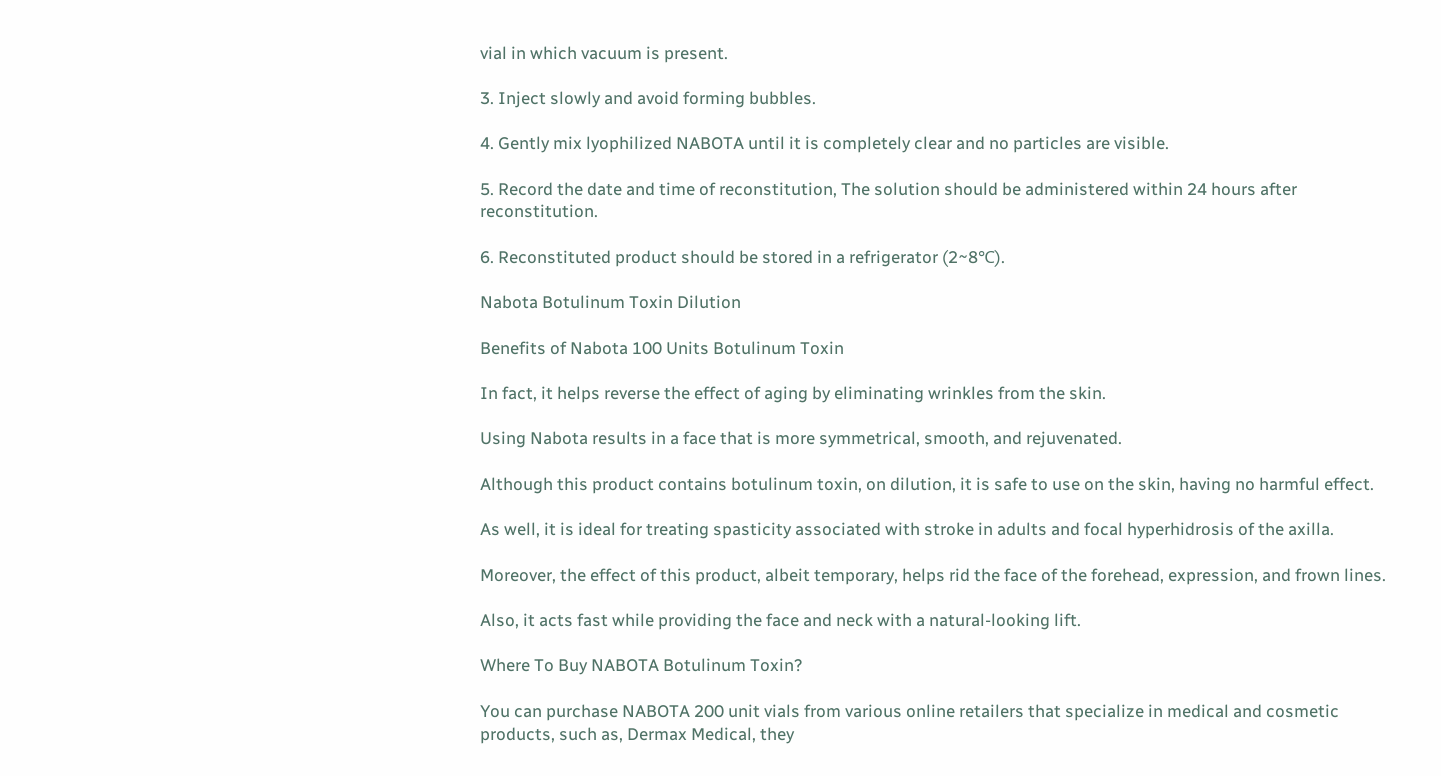vial in which vacuum is present.

3. Inject slowly and avoid forming bubbles.

4. Gently mix lyophilized NABOTA until it is completely clear and no particles are visible.

5. Record the date and time of reconstitution, The solution should be administered within 24 hours after reconstitution.

6. Reconstituted product should be stored in a refrigerator (2~8℃).

Nabota Botulinum Toxin Dilution

Benefits of Nabota 100 Units Botulinum Toxin

In fact, it helps reverse the effect of aging by eliminating wrinkles from the skin.

Using Nabota results in a face that is more symmetrical, smooth, and rejuvenated.

Although this product contains botulinum toxin, on dilution, it is safe to use on the skin, having no harmful effect.

As well, it is ideal for treating spasticity associated with stroke in adults and focal hyperhidrosis of the axilla.

Moreover, the effect of this product, albeit temporary, helps rid the face of the forehead, expression, and frown lines.

Also, it acts fast while providing the face and neck with a natural-looking lift.

Where To Buy NABOTA Botulinum Toxin?

You can purchase NABOTA 200 unit vials from various online retailers that specialize in medical and cosmetic products, such as, Dermax Medical, they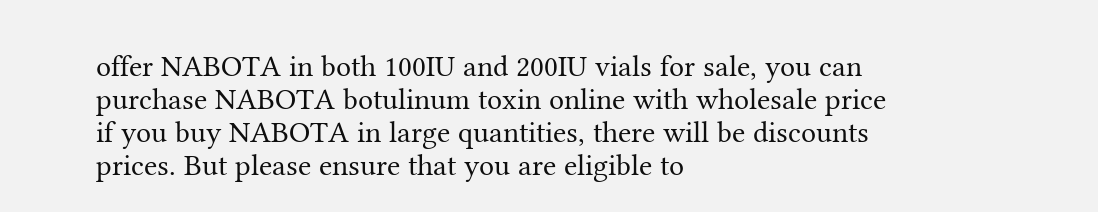offer NABOTA in both 100IU and 200IU vials for sale, you can purchase NABOTA botulinum toxin online with wholesale price if you buy NABOTA in large quantities, there will be discounts prices. But please ensure that you are eligible to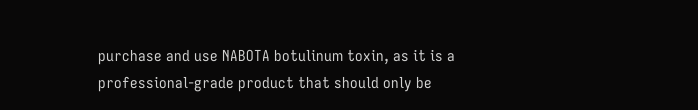purchase and use NABOTA botulinum toxin, as it is a professional-grade product that should only be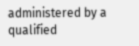administered by a qualified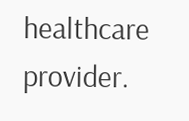healthcare provider.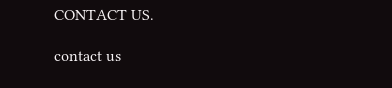CONTACT US.

contact us